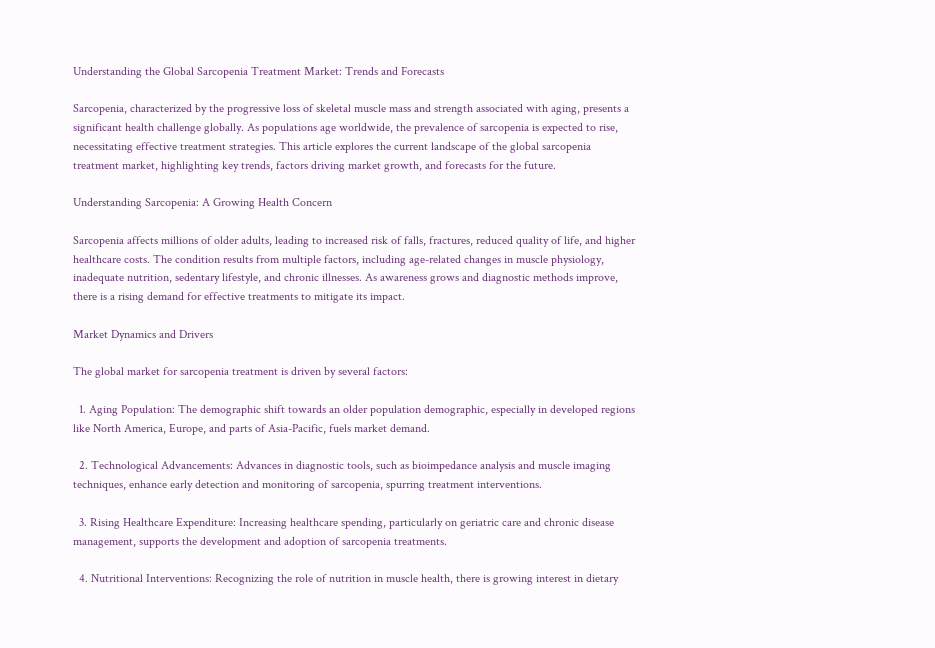Understanding the Global Sarcopenia Treatment Market: Trends and Forecasts

Sarcopenia, characterized by the progressive loss of skeletal muscle mass and strength associated with aging, presents a significant health challenge globally. As populations age worldwide, the prevalence of sarcopenia is expected to rise, necessitating effective treatment strategies. This article explores the current landscape of the global sarcopenia treatment market, highlighting key trends, factors driving market growth, and forecasts for the future.

Understanding Sarcopenia: A Growing Health Concern

Sarcopenia affects millions of older adults, leading to increased risk of falls, fractures, reduced quality of life, and higher healthcare costs. The condition results from multiple factors, including age-related changes in muscle physiology, inadequate nutrition, sedentary lifestyle, and chronic illnesses. As awareness grows and diagnostic methods improve, there is a rising demand for effective treatments to mitigate its impact.

Market Dynamics and Drivers

The global market for sarcopenia treatment is driven by several factors:

  1. Aging Population: The demographic shift towards an older population demographic, especially in developed regions like North America, Europe, and parts of Asia-Pacific, fuels market demand.

  2. Technological Advancements: Advances in diagnostic tools, such as bioimpedance analysis and muscle imaging techniques, enhance early detection and monitoring of sarcopenia, spurring treatment interventions.

  3. Rising Healthcare Expenditure: Increasing healthcare spending, particularly on geriatric care and chronic disease management, supports the development and adoption of sarcopenia treatments.

  4. Nutritional Interventions: Recognizing the role of nutrition in muscle health, there is growing interest in dietary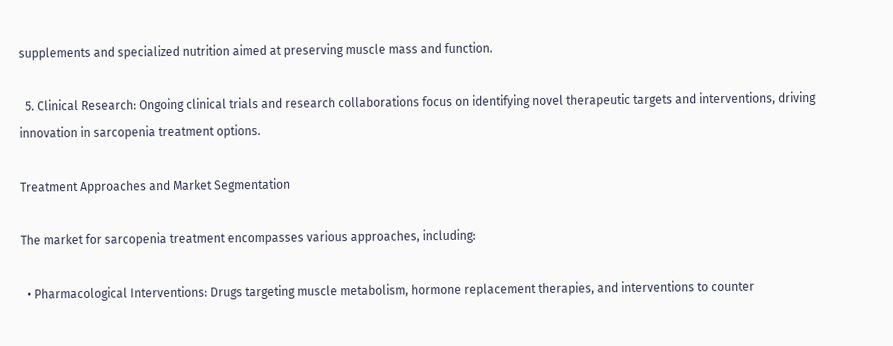supplements and specialized nutrition aimed at preserving muscle mass and function.

  5. Clinical Research: Ongoing clinical trials and research collaborations focus on identifying novel therapeutic targets and interventions, driving innovation in sarcopenia treatment options.

Treatment Approaches and Market Segmentation

The market for sarcopenia treatment encompasses various approaches, including:

  • Pharmacological Interventions: Drugs targeting muscle metabolism, hormone replacement therapies, and interventions to counter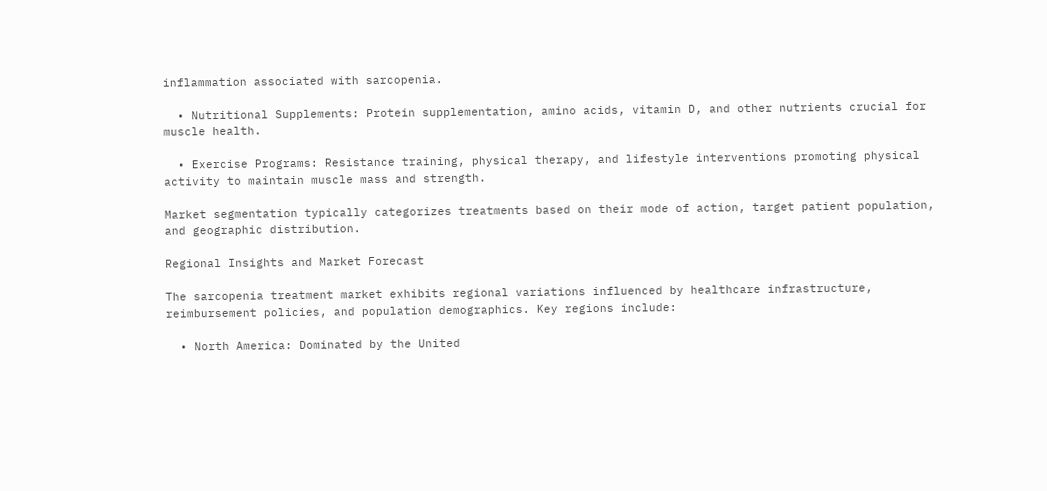inflammation associated with sarcopenia.

  • Nutritional Supplements: Protein supplementation, amino acids, vitamin D, and other nutrients crucial for muscle health.

  • Exercise Programs: Resistance training, physical therapy, and lifestyle interventions promoting physical activity to maintain muscle mass and strength.

Market segmentation typically categorizes treatments based on their mode of action, target patient population, and geographic distribution.

Regional Insights and Market Forecast

The sarcopenia treatment market exhibits regional variations influenced by healthcare infrastructure, reimbursement policies, and population demographics. Key regions include:

  • North America: Dominated by the United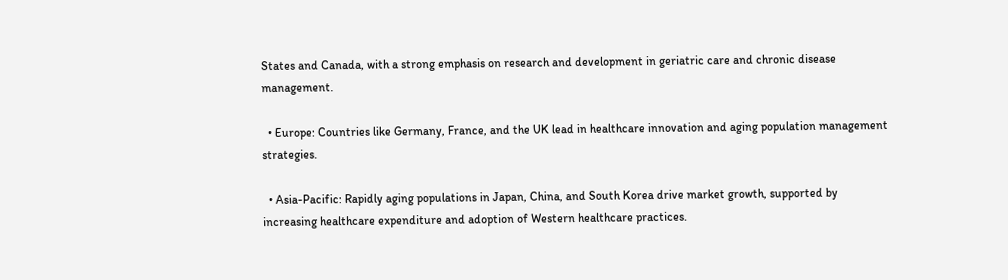States and Canada, with a strong emphasis on research and development in geriatric care and chronic disease management.

  • Europe: Countries like Germany, France, and the UK lead in healthcare innovation and aging population management strategies.

  • Asia-Pacific: Rapidly aging populations in Japan, China, and South Korea drive market growth, supported by increasing healthcare expenditure and adoption of Western healthcare practices.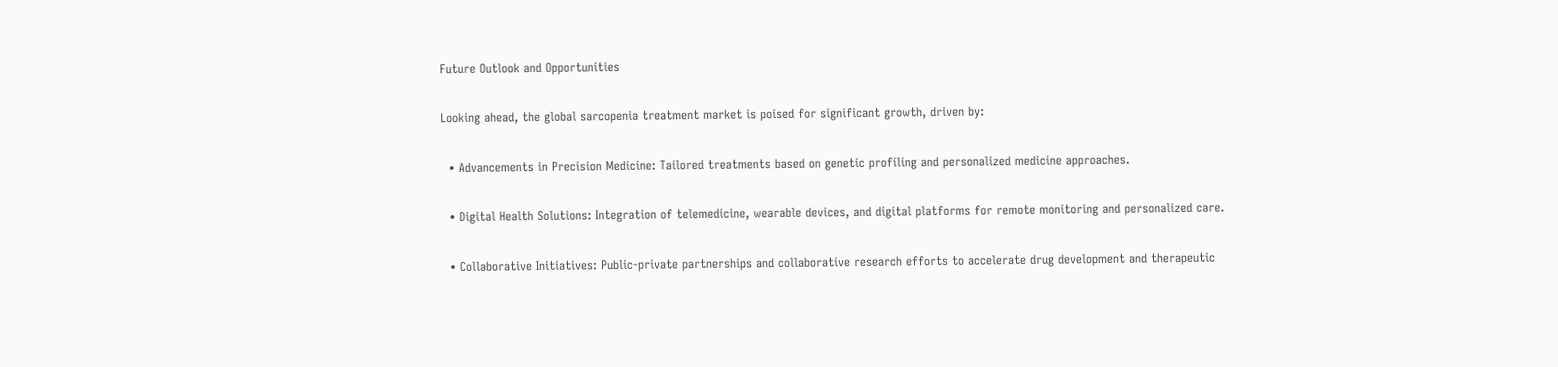Future Outlook and Opportunities

Looking ahead, the global sarcopenia treatment market is poised for significant growth, driven by:

  • Advancements in Precision Medicine: Tailored treatments based on genetic profiling and personalized medicine approaches.

  • Digital Health Solutions: Integration of telemedicine, wearable devices, and digital platforms for remote monitoring and personalized care.

  • Collaborative Initiatives: Public-private partnerships and collaborative research efforts to accelerate drug development and therapeutic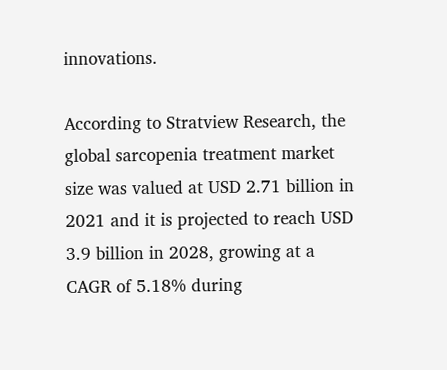innovations.

According to Stratview Research, the global sarcopenia treatment market size was valued at USD 2.71 billion in 2021 and it is projected to reach USD 3.9 billion in 2028, growing at a CAGR of 5.18% during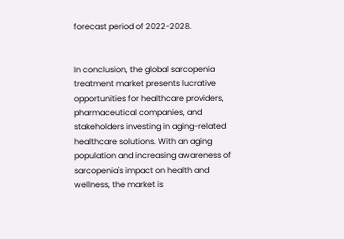forecast period of 2022-2028.


In conclusion, the global sarcopenia treatment market presents lucrative opportunities for healthcare providers, pharmaceutical companies, and stakeholders investing in aging-related healthcare solutions. With an aging population and increasing awareness of sarcopenia's impact on health and wellness, the market is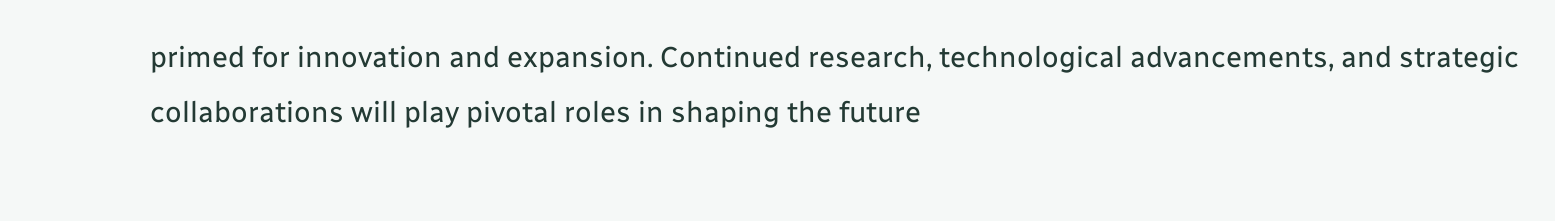primed for innovation and expansion. Continued research, technological advancements, and strategic collaborations will play pivotal roles in shaping the future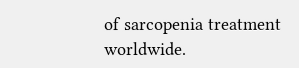of sarcopenia treatment worldwide.